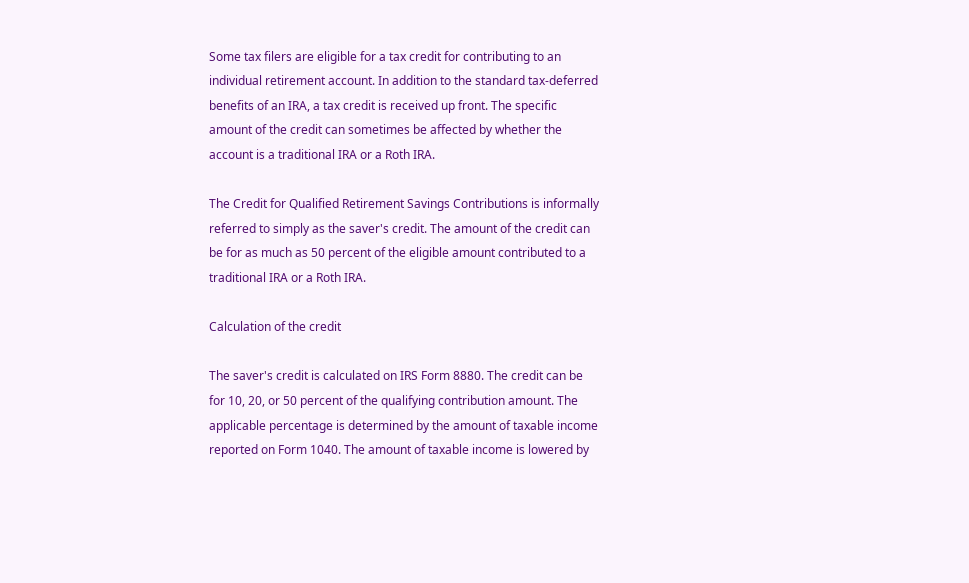Some tax filers are eligible for a tax credit for contributing to an individual retirement account. In addition to the standard tax-deferred benefits of an IRA, a tax credit is received up front. The specific amount of the credit can sometimes be affected by whether the account is a traditional IRA or a Roth IRA.

The Credit for Qualified Retirement Savings Contributions is informally referred to simply as the saver's credit. The amount of the credit can be for as much as 50 percent of the eligible amount contributed to a traditional IRA or a Roth IRA.

Calculation of the credit

The saver's credit is calculated on IRS Form 8880. The credit can be for 10, 20, or 50 percent of the qualifying contribution amount. The applicable percentage is determined by the amount of taxable income reported on Form 1040. The amount of taxable income is lowered by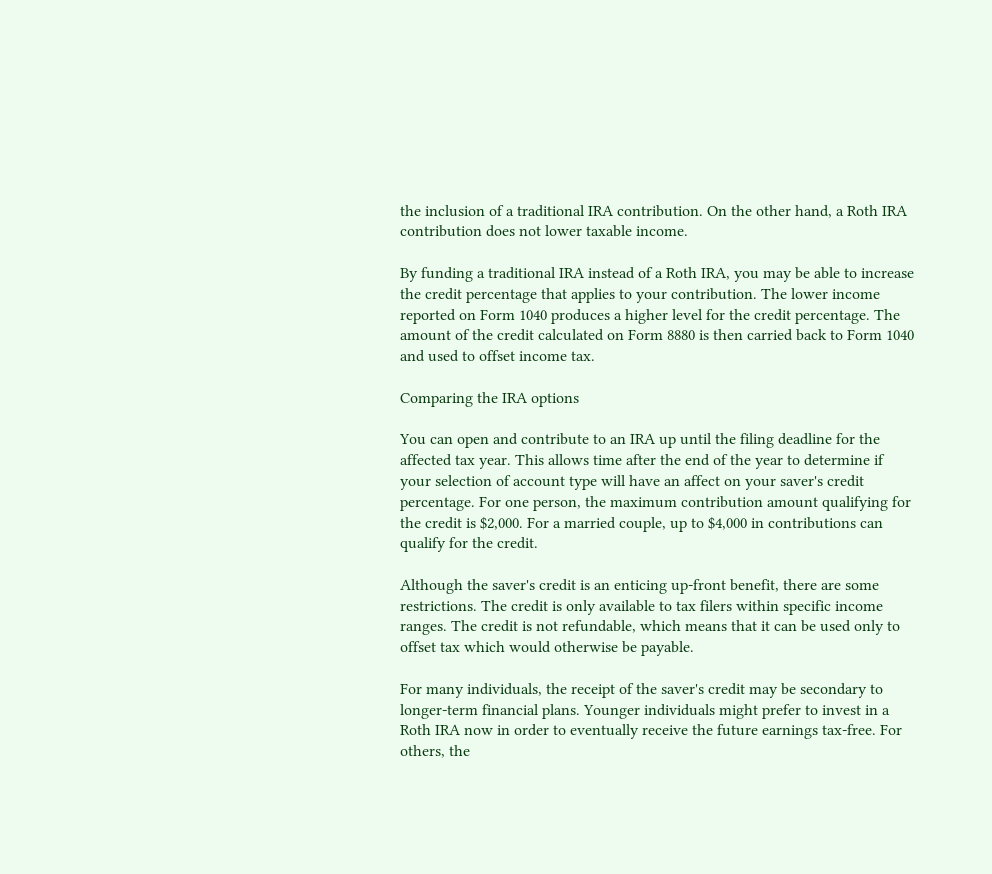the inclusion of a traditional IRA contribution. On the other hand, a Roth IRA contribution does not lower taxable income.

By funding a traditional IRA instead of a Roth IRA, you may be able to increase the credit percentage that applies to your contribution. The lower income reported on Form 1040 produces a higher level for the credit percentage. The amount of the credit calculated on Form 8880 is then carried back to Form 1040 and used to offset income tax.

Comparing the IRA options

You can open and contribute to an IRA up until the filing deadline for the affected tax year. This allows time after the end of the year to determine if your selection of account type will have an affect on your saver's credit percentage. For one person, the maximum contribution amount qualifying for the credit is $2,000. For a married couple, up to $4,000 in contributions can qualify for the credit.

Although the saver's credit is an enticing up-front benefit, there are some restrictions. The credit is only available to tax filers within specific income ranges. The credit is not refundable, which means that it can be used only to offset tax which would otherwise be payable.

For many individuals, the receipt of the saver's credit may be secondary to longer-term financial plans. Younger individuals might prefer to invest in a Roth IRA now in order to eventually receive the future earnings tax-free. For others, the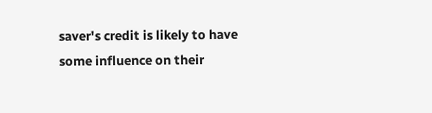saver's credit is likely to have some influence on their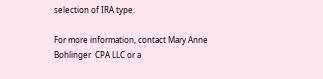selection of IRA type.

For more information, contact Mary Anne Bohlinger  CPA LLC or a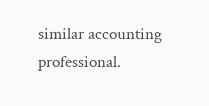similar accounting professional.